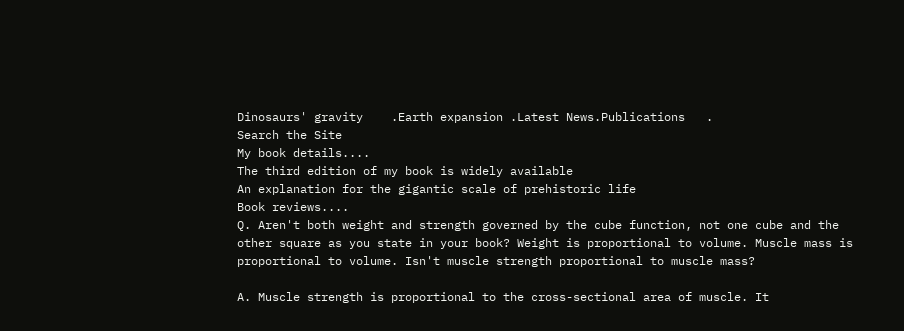Dinosaurs' gravity    .Earth expansion .Latest News.Publications   .
Search the Site
My book details....
The third edition of my book is widely available
An explanation for the gigantic scale of prehistoric life
Book reviews....
Q. Aren't both weight and strength governed by the cube function, not one cube and the other square as you state in your book? Weight is proportional to volume. Muscle mass is proportional to volume. Isn't muscle strength proportional to muscle mass?

A. Muscle strength is proportional to the cross-sectional area of muscle. It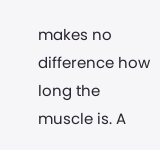makes no difference how long the muscle is. A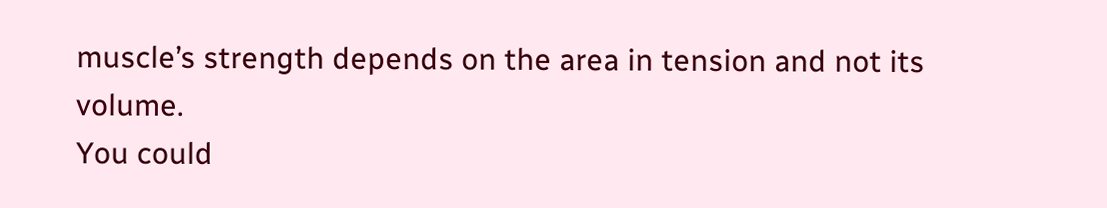muscle’s strength depends on the area in tension and not its volume.
You could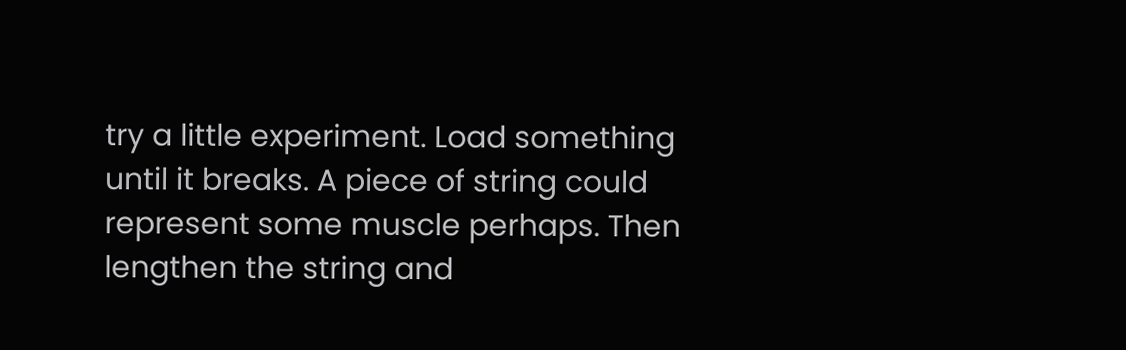try a little experiment. Load something until it breaks. A piece of string could represent some muscle perhaps. Then lengthen the string and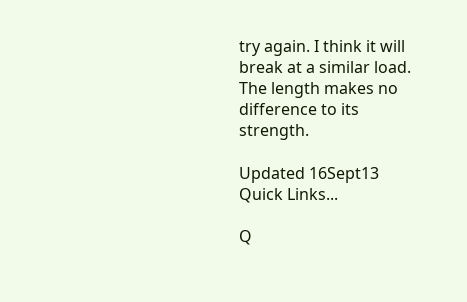try again. I think it will break at a similar load. The length makes no difference to its strength.

Updated 16Sept13
Quick Links...

Q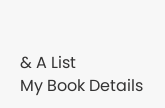& A List
My Book Details